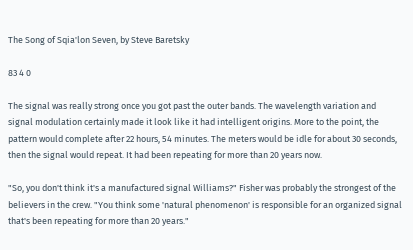The Song of Sqia'lon Seven, by Steve Baretsky

83 4 0

The signal was really strong once you got past the outer bands. The wavelength variation and signal modulation certainly made it look like it had intelligent origins. More to the point, the pattern would complete after 22 hours, 54 minutes. The meters would be idle for about 30 seconds, then the signal would repeat. It had been repeating for more than 20 years now.

"So, you don't think it's a manufactured signal Williams?" Fisher was probably the strongest of the believers in the crew. "You think some 'natural phenomenon' is responsible for an organized signal that's been repeating for more than 20 years."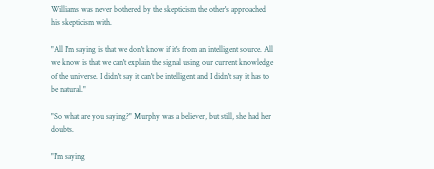Williams was never bothered by the skepticism the other's approached his skepticism with.

"All I'm saying is that we don't know if it's from an intelligent source. All we know is that we can't explain the signal using our current knowledge of the universe. I didn't say it can't be intelligent and I didn't say it has to be natural."

"So what are you saying?" Murphy was a believer, but still, she had her doubts.

"I'm saying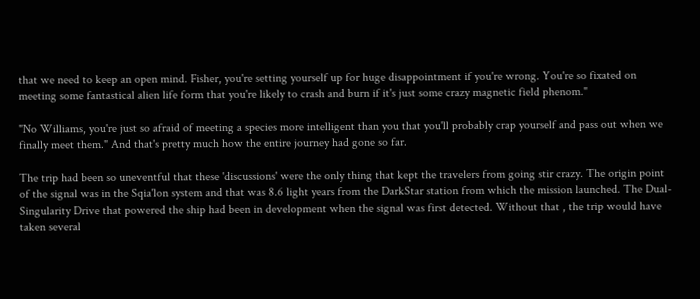that we need to keep an open mind. Fisher, you're setting yourself up for huge disappointment if you're wrong. You're so fixated on meeting some fantastical alien life form that you're likely to crash and burn if it's just some crazy magnetic field phenom."

"No Williams, you're just so afraid of meeting a species more intelligent than you that you'll probably crap yourself and pass out when we finally meet them." And that's pretty much how the entire journey had gone so far.

The trip had been so uneventful that these 'discussions' were the only thing that kept the travelers from going stir crazy. The origin point of the signal was in the Sqia'lon system and that was 8.6 light years from the DarkStar station from which the mission launched. The Dual-Singularity Drive that powered the ship had been in development when the signal was first detected. Without that , the trip would have taken several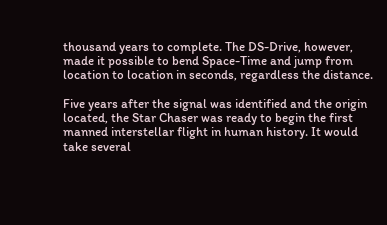thousand years to complete. The DS-Drive, however, made it possible to bend Space-Time and jump from location to location in seconds, regardless the distance.

Five years after the signal was identified and the origin located, the Star Chaser was ready to begin the first manned interstellar flight in human history. It would take several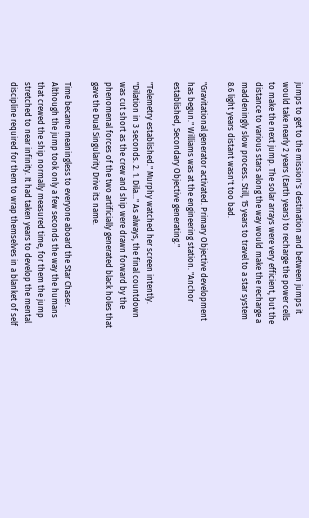jumps to get to the mission's destination and between jumps it would take nearly 2 years (Earth years) to recharge the power cells to make the next jump. The solar arrays were very efficient, but the distance to various stars along the way would make the recharge a maddeningly slow process. Still, 15 years to travel to a star system 8.6 light years distant wasn't too bad.

"Gravitational generator activated. Primary Objective development has begun." Williams was at the engineering station. "Anchor established, Secondary Objective generating."

"Telemetry established." Murphy watched her screen intently. "Dilation in 3 seconds. 2. 1. Dila..." As always, the final countdown was cut short as the crew and ship were drawn forward by the phenomenal forces of the two artificially generated black holes that gave the Dual Singularity Drive its name.

Time became meaningless to everyone aboard the Star Chaser. Although the jump took only a few seconds the way the humans that crewed the ship normally measured time, for them the jump stretched to near infinity. It had taken years to develop the mental discipline required for them to wrap themselves in a blanket of self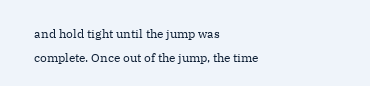and hold tight until the jump was complete. Once out of the jump, the time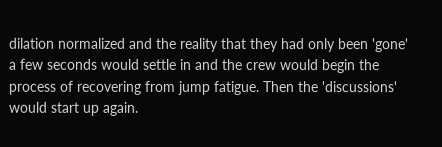dilation normalized and the reality that they had only been 'gone' a few seconds would settle in and the crew would begin the process of recovering from jump fatigue. Then the 'discussions' would start up again.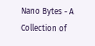Nano Bytes - A Collection of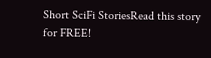Short SciFi StoriesRead this story for FREE!